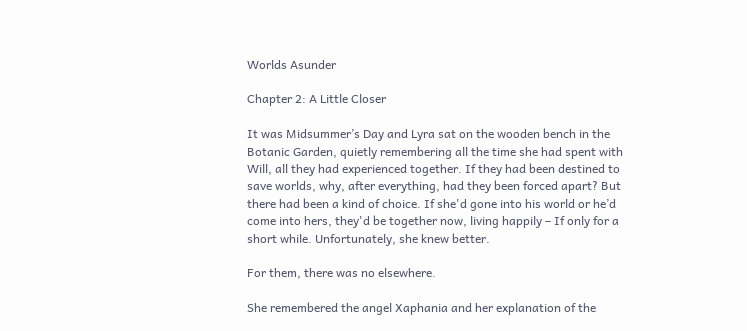Worlds Asunder

Chapter 2: A Little Closer

It was Midsummer’s Day and Lyra sat on the wooden bench in the Botanic Garden, quietly remembering all the time she had spent with Will, all they had experienced together. If they had been destined to save worlds, why, after everything, had they been forced apart? But there had been a kind of choice. If she'd gone into his world or he’d come into hers, they'd be together now, living happily – If only for a short while. Unfortunately, she knew better.

For them, there was no elsewhere.

She remembered the angel Xaphania and her explanation of the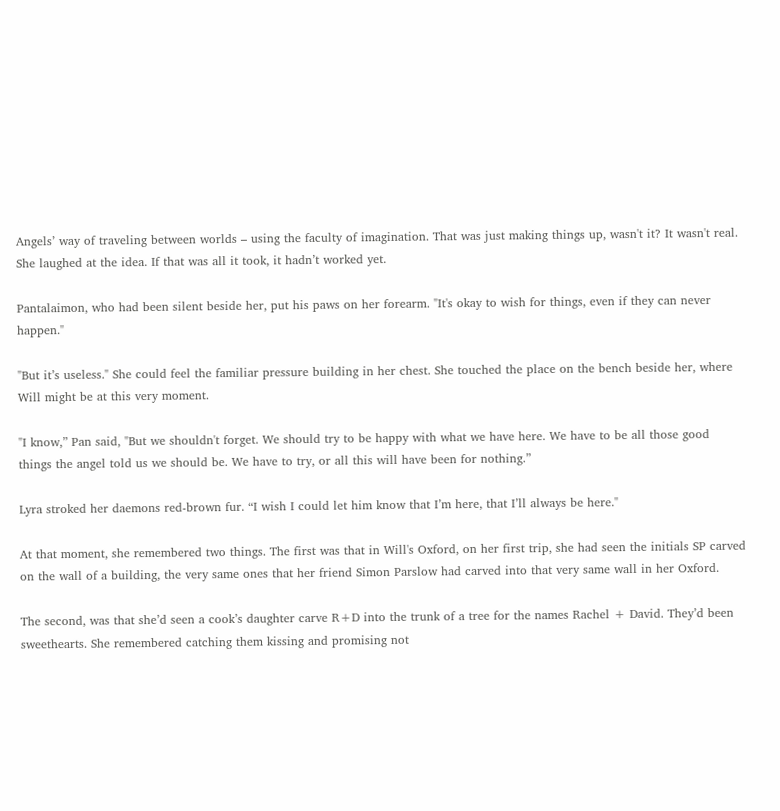Angels’ way of traveling between worlds – using the faculty of imagination. That was just making things up, wasn't it? It wasn't real. She laughed at the idea. If that was all it took, it hadn’t worked yet.

Pantalaimon, who had been silent beside her, put his paws on her forearm. "It's okay to wish for things, even if they can never happen."

"But it’s useless." She could feel the familiar pressure building in her chest. She touched the place on the bench beside her, where Will might be at this very moment.

"I know,” Pan said, "But we shouldn't forget. We should try to be happy with what we have here. We have to be all those good things the angel told us we should be. We have to try, or all this will have been for nothing.”

Lyra stroked her daemons red-brown fur. “I wish I could let him know that I’m here, that I’ll always be here."

At that moment, she remembered two things. The first was that in Will's Oxford, on her first trip, she had seen the initials SP carved on the wall of a building, the very same ones that her friend Simon Parslow had carved into that very same wall in her Oxford.

The second, was that she’d seen a cook’s daughter carve R+D into the trunk of a tree for the names Rachel + David. They’d been sweethearts. She remembered catching them kissing and promising not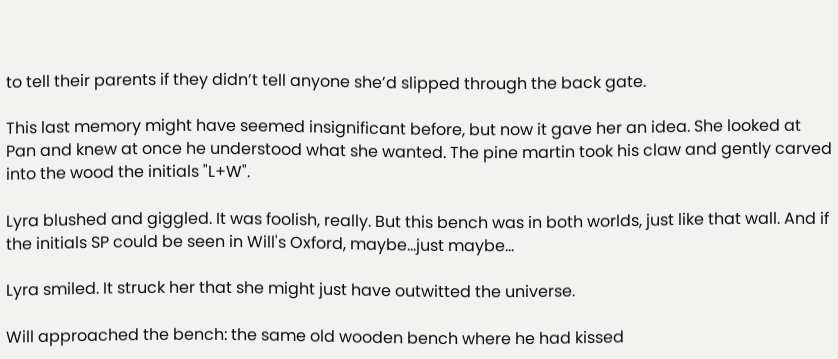to tell their parents if they didn’t tell anyone she’d slipped through the back gate.

This last memory might have seemed insignificant before, but now it gave her an idea. She looked at Pan and knew at once he understood what she wanted. The pine martin took his claw and gently carved into the wood the initials "L+W".

Lyra blushed and giggled. It was foolish, really. But this bench was in both worlds, just like that wall. And if the initials SP could be seen in Will's Oxford, maybe…just maybe…

Lyra smiled. It struck her that she might just have outwitted the universe.

Will approached the bench: the same old wooden bench where he had kissed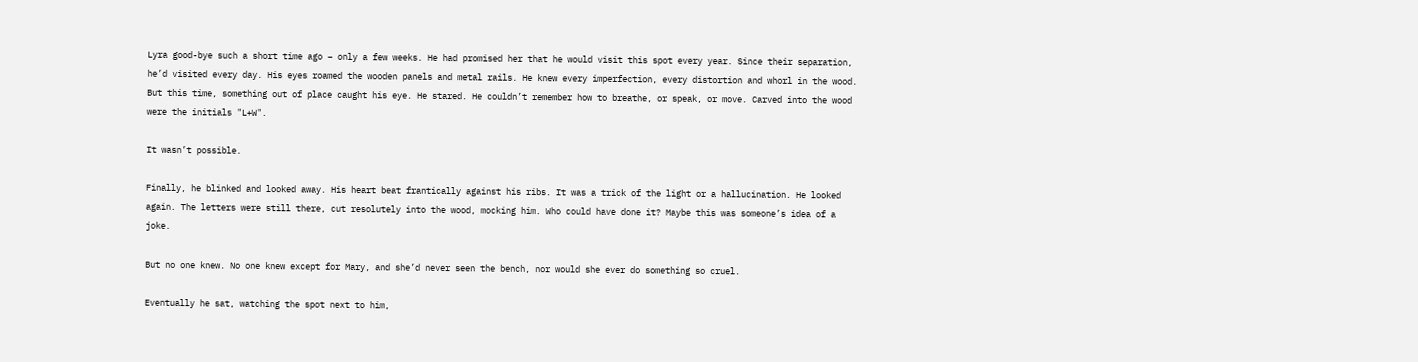Lyra good-bye such a short time ago – only a few weeks. He had promised her that he would visit this spot every year. Since their separation, he’d visited every day. His eyes roamed the wooden panels and metal rails. He knew every imperfection, every distortion and whorl in the wood. But this time, something out of place caught his eye. He stared. He couldn’t remember how to breathe, or speak, or move. Carved into the wood were the initials "L+W".

It wasn’t possible.

Finally, he blinked and looked away. His heart beat frantically against his ribs. It was a trick of the light or a hallucination. He looked again. The letters were still there, cut resolutely into the wood, mocking him. Who could have done it? Maybe this was someone’s idea of a joke.

But no one knew. No one knew except for Mary, and she’d never seen the bench, nor would she ever do something so cruel.

Eventually he sat, watching the spot next to him,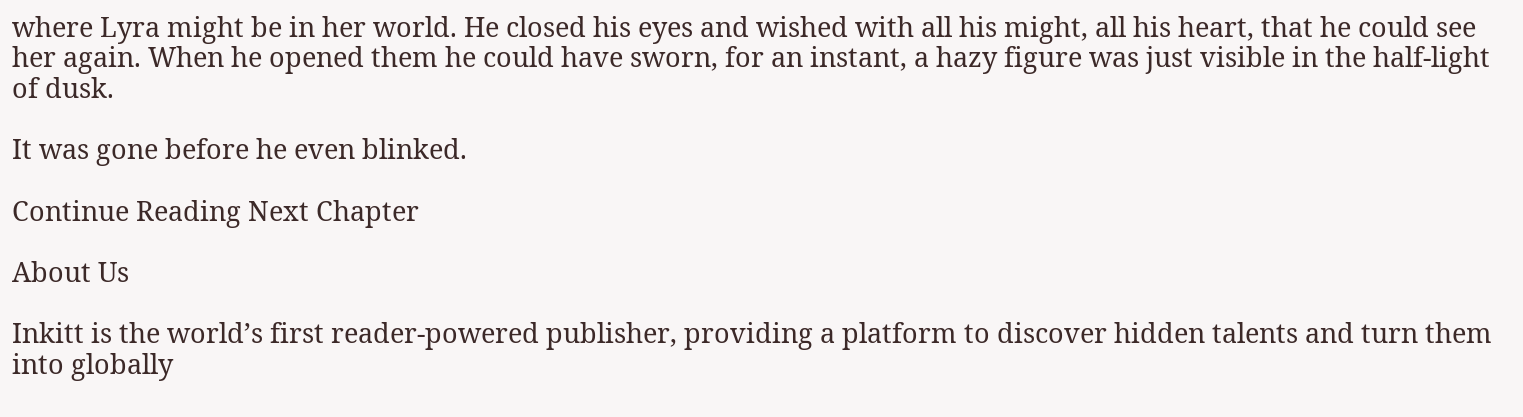where Lyra might be in her world. He closed his eyes and wished with all his might, all his heart, that he could see her again. When he opened them he could have sworn, for an instant, a hazy figure was just visible in the half-light of dusk.

It was gone before he even blinked.

Continue Reading Next Chapter

About Us

Inkitt is the world’s first reader-powered publisher, providing a platform to discover hidden talents and turn them into globally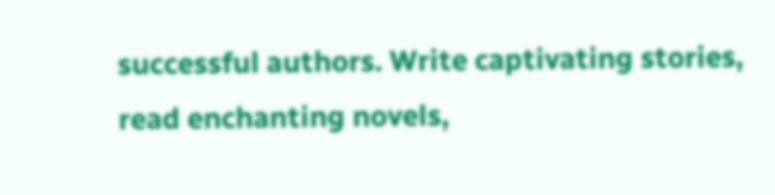successful authors. Write captivating stories, read enchanting novels,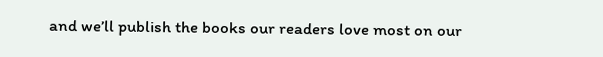and we’ll publish the books our readers love most on our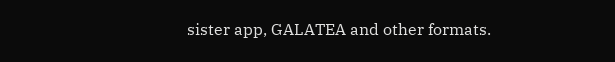sister app, GALATEA and other formats.